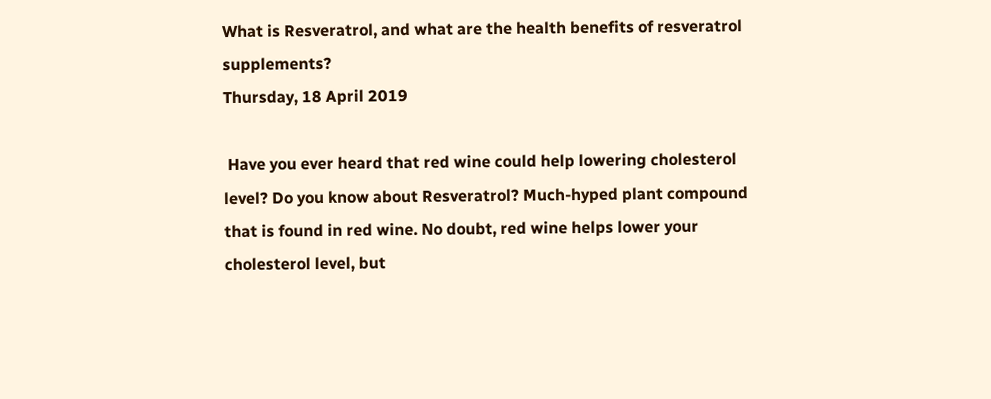What is Resveratrol, and what are the health benefits of resveratrol supplements?
Thursday, 18 April 2019

 Have you ever heard that red wine could help lowering cholesterol level? Do you know about Resveratrol? Much-hyped plant compound that is found in red wine. No doubt, red wine helps lower your cholesterol level, but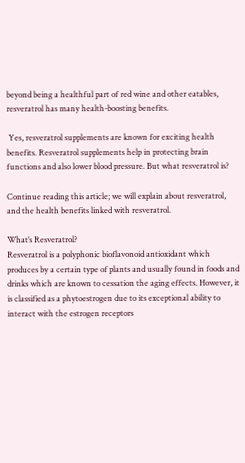beyond being a healthful part of red wine and other eatables, resveratrol has many health-boosting benefits.

 Yes, resveratrol supplements are known for exciting health benefits. Resveratrol supplements help in protecting brain functions and also lower blood pressure. But what resveratrol is?

Continue reading this article; we will explain about resveratrol, and the health benefits linked with resveratrol.

What’s Resveratrol?
Resveratrol is a polyphonic bioflavonoid antioxidant which produces by a certain type of plants and usually found in foods and drinks which are known to cessation the aging effects. However, it is classified as a phytoestrogen due to its exceptional ability to interact with the estrogen receptors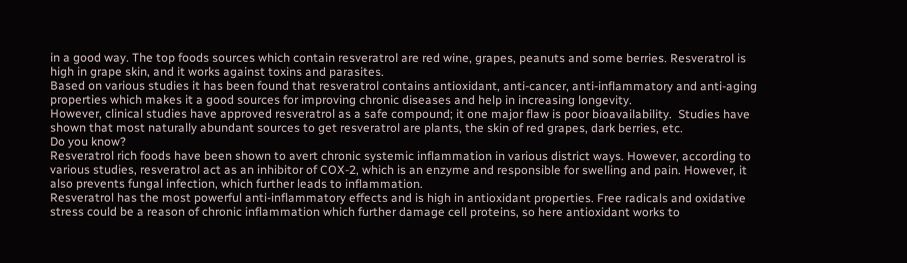in a good way. The top foods sources which contain resveratrol are red wine, grapes, peanuts and some berries. Resveratrol is high in grape skin, and it works against toxins and parasites.
Based on various studies it has been found that resveratrol contains antioxidant, anti-cancer, anti-inflammatory and anti-aging properties which makes it a good sources for improving chronic diseases and help in increasing longevity.
However, clinical studies have approved resveratrol as a safe compound; it one major flaw is poor bioavailability.  Studies have shown that most naturally abundant sources to get resveratrol are plants, the skin of red grapes, dark berries, etc.
Do you know?
Resveratrol rich foods have been shown to avert chronic systemic inflammation in various district ways. However, according to various studies, resveratrol act as an inhibitor of COX-2, which is an enzyme and responsible for swelling and pain. However, it also prevents fungal infection, which further leads to inflammation.
Resveratrol has the most powerful anti-inflammatory effects and is high in antioxidant properties. Free radicals and oxidative stress could be a reason of chronic inflammation which further damage cell proteins, so here antioxidant works to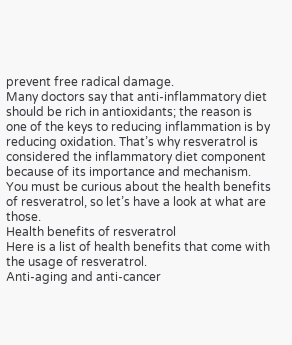prevent free radical damage.
Many doctors say that anti-inflammatory diet should be rich in antioxidants; the reason is one of the keys to reducing inflammation is by reducing oxidation. That’s why resveratrol is considered the inflammatory diet component because of its importance and mechanism.
You must be curious about the health benefits of resveratrol, so let’s have a look at what are those.
Health benefits of resveratrol
Here is a list of health benefits that come with the usage of resveratrol.
Anti-aging and anti-cancer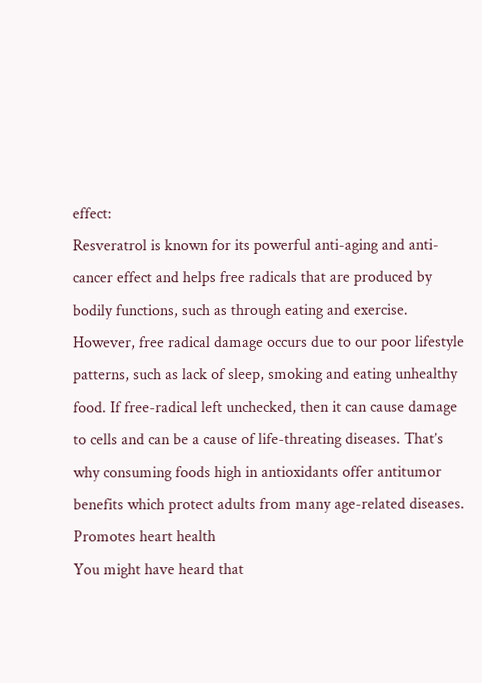effect:
Resveratrol is known for its powerful anti-aging and anti-cancer effect and helps free radicals that are produced by bodily functions, such as through eating and exercise. However, free radical damage occurs due to our poor lifestyle patterns, such as lack of sleep, smoking and eating unhealthy food. If free-radical left unchecked, then it can cause damage to cells and can be a cause of life-threating diseases. That’s why consuming foods high in antioxidants offer antitumor benefits which protect adults from many age-related diseases.
Promotes heart health
You might have heard that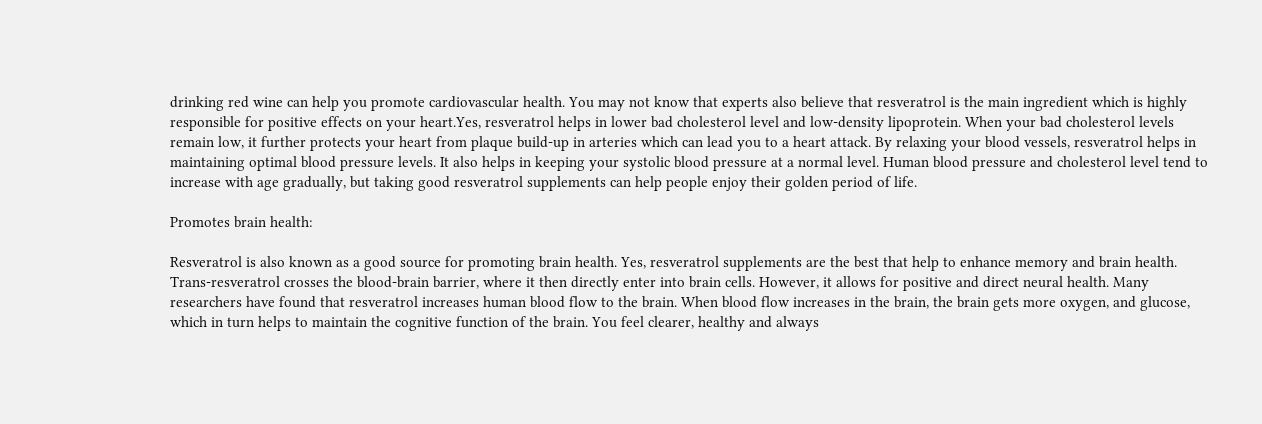drinking red wine can help you promote cardiovascular health. You may not know that experts also believe that resveratrol is the main ingredient which is highly responsible for positive effects on your heart.Yes, resveratrol helps in lower bad cholesterol level and low-density lipoprotein. When your bad cholesterol levels remain low, it further protects your heart from plaque build-up in arteries which can lead you to a heart attack. By relaxing your blood vessels, resveratrol helps in maintaining optimal blood pressure levels. It also helps in keeping your systolic blood pressure at a normal level. Human blood pressure and cholesterol level tend to increase with age gradually, but taking good resveratrol supplements can help people enjoy their golden period of life.

Promotes brain health:

Resveratrol is also known as a good source for promoting brain health. Yes, resveratrol supplements are the best that help to enhance memory and brain health. Trans-resveratrol crosses the blood-brain barrier, where it then directly enter into brain cells. However, it allows for positive and direct neural health. Many researchers have found that resveratrol increases human blood flow to the brain. When blood flow increases in the brain, the brain gets more oxygen, and glucose, which in turn helps to maintain the cognitive function of the brain. You feel clearer, healthy and always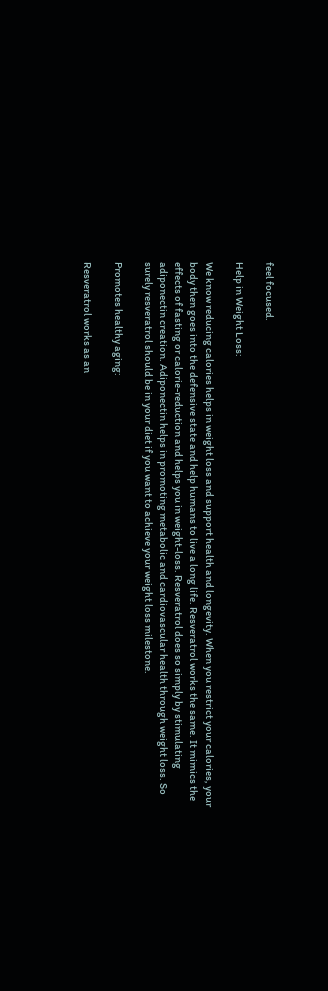feel focused.

Help in Weight Loss:

We know reducing calories helps in weight loss and support health and longevity. When you restrict your calories, your body then goes into the defensive state and help humans to live a long life. Resveratrol works the same. It mimics the effects of fasting or calorie-reduction and helps you in weight-loss. Resveratrol does so simply by stimulating adiponectin creation. Adiponectin helps in promoting metabolic and cardiovascular health through weight loss. So surely resveratrol should be in your diet if you want to achieve your weight loss milestone.

Promotes healthy aging:

Resveratrol works as an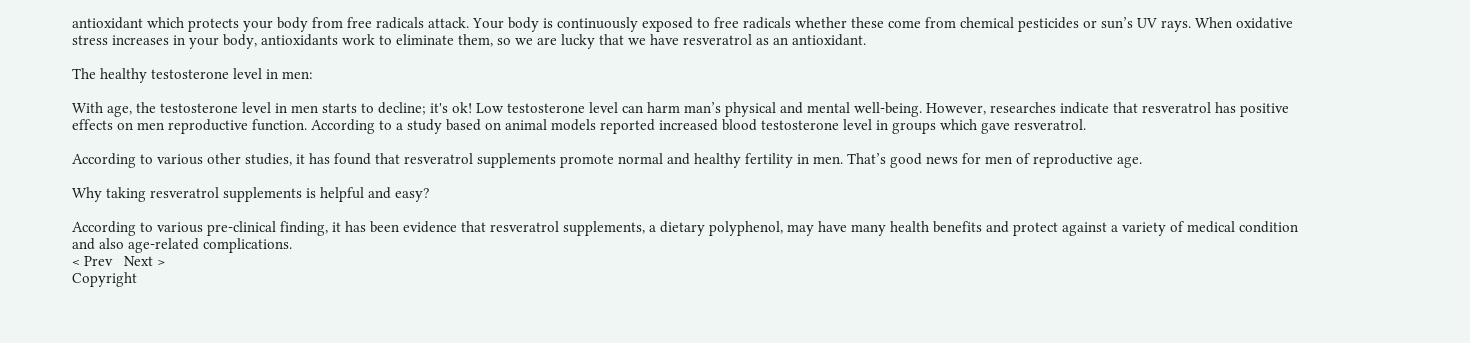antioxidant which protects your body from free radicals attack. Your body is continuously exposed to free radicals whether these come from chemical pesticides or sun’s UV rays. When oxidative stress increases in your body, antioxidants work to eliminate them, so we are lucky that we have resveratrol as an antioxidant.

The healthy testosterone level in men:

With age, the testosterone level in men starts to decline; it's ok! Low testosterone level can harm man’s physical and mental well-being. However, researches indicate that resveratrol has positive effects on men reproductive function. According to a study based on animal models reported increased blood testosterone level in groups which gave resveratrol.

According to various other studies, it has found that resveratrol supplements promote normal and healthy fertility in men. That’s good news for men of reproductive age.

Why taking resveratrol supplements is helpful and easy?

According to various pre-clinical finding, it has been evidence that resveratrol supplements, a dietary polyphenol, may have many health benefits and protect against a variety of medical condition and also age-related complications.
< Prev   Next >
Copyright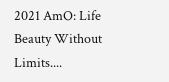2021 AmO: Life Beauty Without Limits....